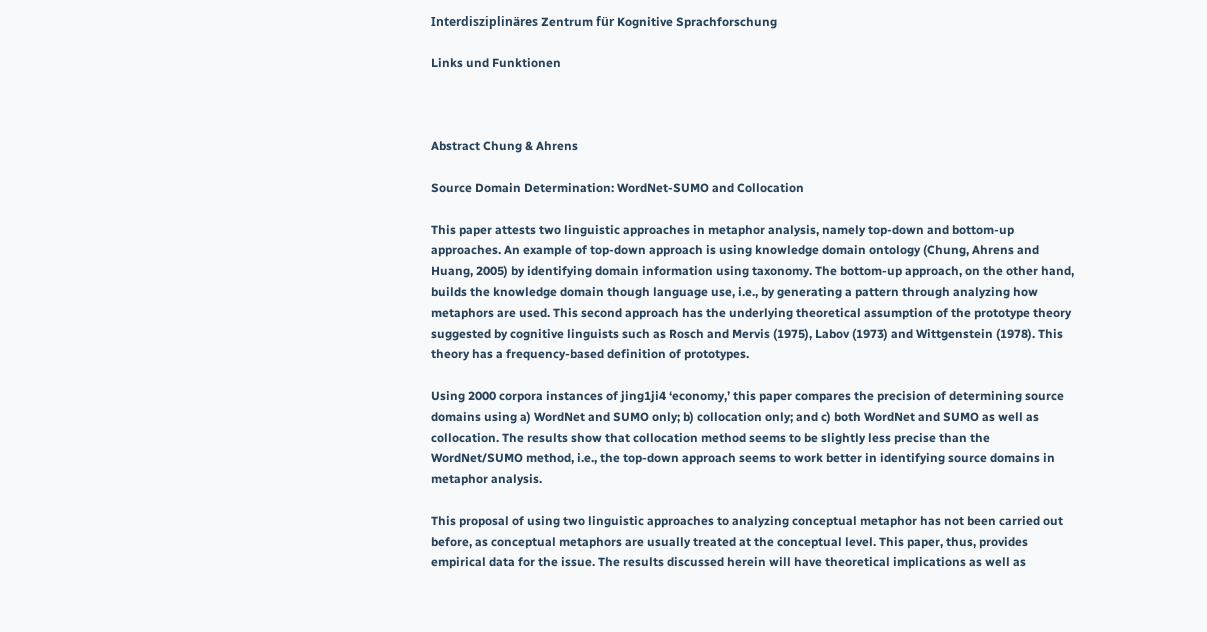Interdisziplinäres Zentrum für Kognitive Sprachforschung

Links und Funktionen



Abstract Chung & Ahrens

Source Domain Determination: WordNet-SUMO and Collocation

This paper attests two linguistic approaches in metaphor analysis, namely top-down and bottom-up approaches. An example of top-down approach is using knowledge domain ontology (Chung, Ahrens and Huang, 2005) by identifying domain information using taxonomy. The bottom-up approach, on the other hand, builds the knowledge domain though language use, i.e., by generating a pattern through analyzing how metaphors are used. This second approach has the underlying theoretical assumption of the prototype theory suggested by cognitive linguists such as Rosch and Mervis (1975), Labov (1973) and Wittgenstein (1978). This theory has a frequency-based definition of prototypes.

Using 2000 corpora instances of jing1ji4 ‘economy,’ this paper compares the precision of determining source domains using a) WordNet and SUMO only; b) collocation only; and c) both WordNet and SUMO as well as collocation. The results show that collocation method seems to be slightly less precise than the WordNet/SUMO method, i.e., the top-down approach seems to work better in identifying source domains in metaphor analysis.

This proposal of using two linguistic approaches to analyzing conceptual metaphor has not been carried out before, as conceptual metaphors are usually treated at the conceptual level. This paper, thus, provides empirical data for the issue. The results discussed herein will have theoretical implications as well as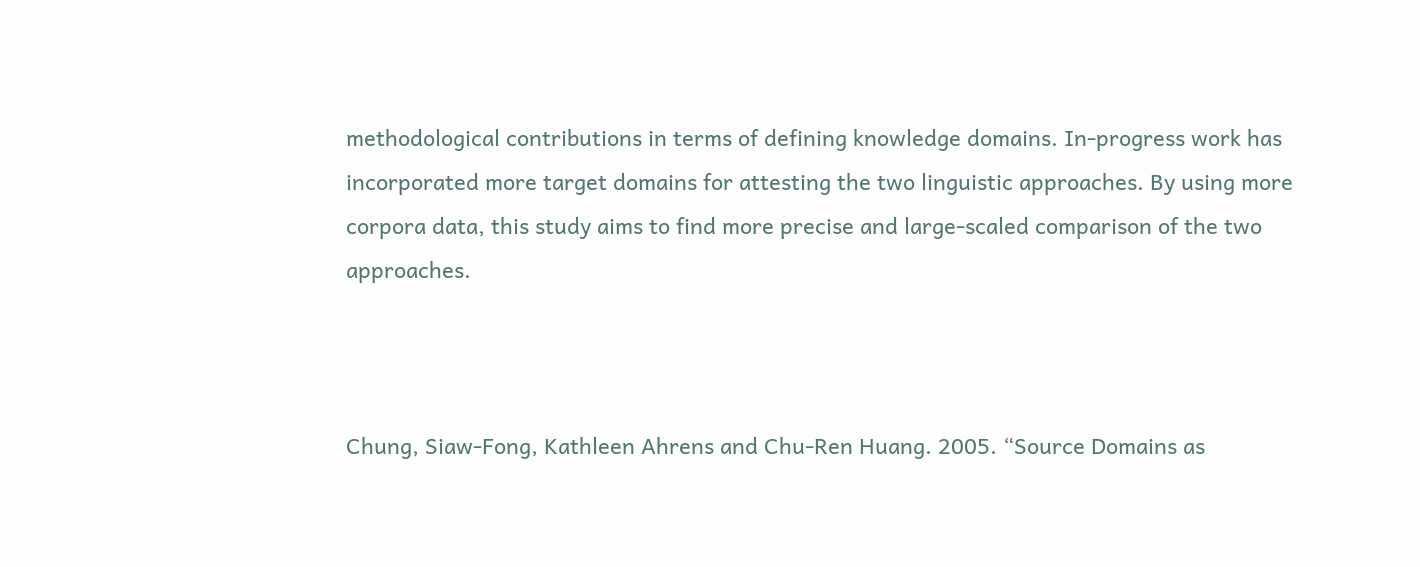methodological contributions in terms of defining knowledge domains. In-progress work has incorporated more target domains for attesting the two linguistic approaches. By using more corpora data, this study aims to find more precise and large-scaled comparison of the two approaches.



Chung, Siaw-Fong, Kathleen Ahrens and Chu-Ren Huang. 2005. “Source Domains as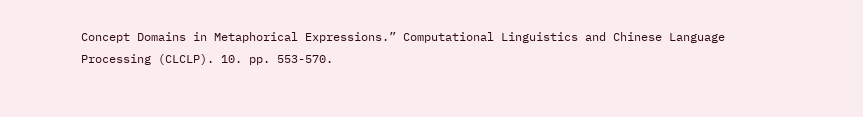Concept Domains in Metaphorical Expressions.” Computational Linguistics and Chinese Language Processing (CLCLP). 10. pp. 553-570.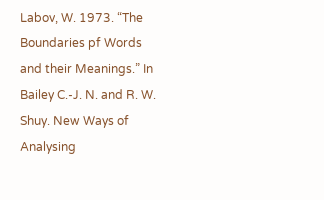Labov, W. 1973. “The Boundaries pf Words and their Meanings.” In Bailey C.-J. N. and R. W. Shuy. New Ways of Analysing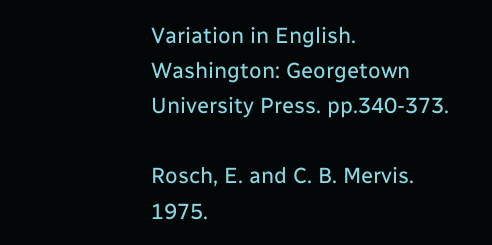Variation in English. Washington: Georgetown University Press. pp.340-373.

Rosch, E. and C. B. Mervis. 1975.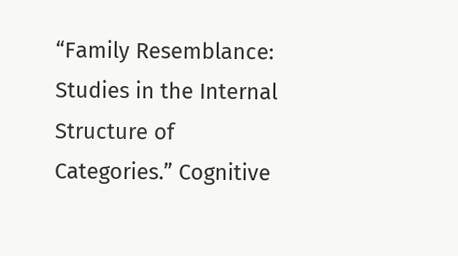“Family Resemblance: Studies in the Internal Structure of Categories.” Cognitive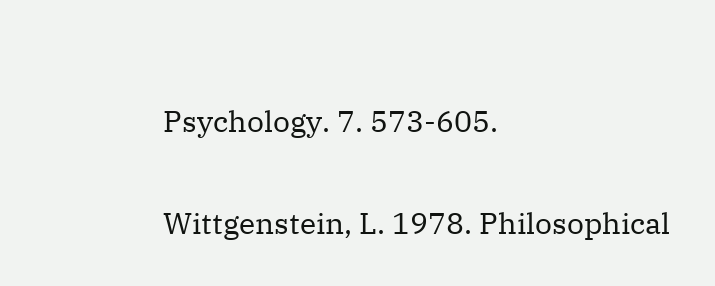Psychology. 7. 573-605.

Wittgenstein, L. 1978. Philosophical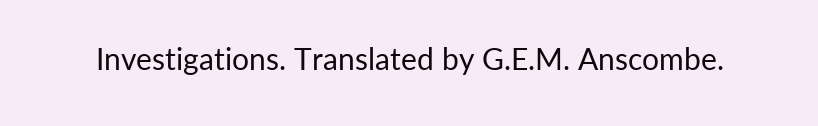Investigations. Translated by G.E.M. Anscombe.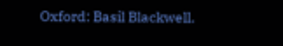Oxford: Basil Blackwell.